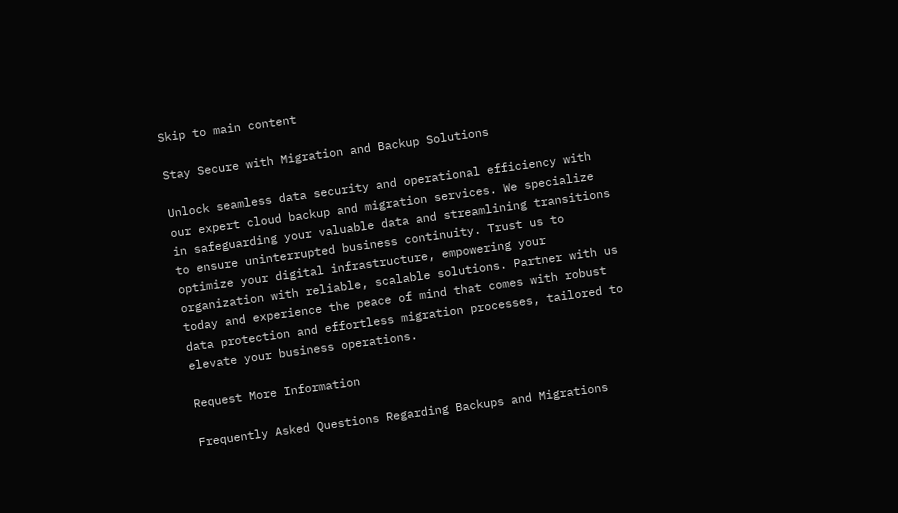Skip to main content

Stay Secure with Migration and Backup Solutions

Unlock seamless data security and operational efficiency with our expert cloud backup and migration services. We specialize in safeguarding your valuable data and streamlining transitions to ensure uninterrupted business continuity. Trust us to optimize your digital infrastructure, empowering your organization with reliable, scalable solutions. Partner with us today and experience the peace of mind that comes with robust data protection and effortless migration processes, tailored to elevate your business operations.

Request More Information

Frequently Asked Questions Regarding Backups and Migrations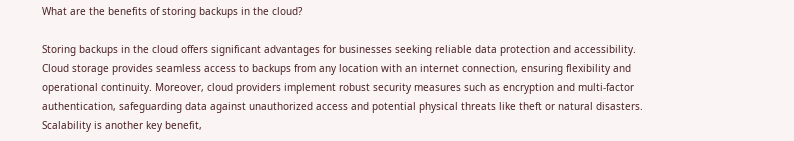What are the benefits of storing backups in the cloud?

Storing backups in the cloud offers significant advantages for businesses seeking reliable data protection and accessibility. Cloud storage provides seamless access to backups from any location with an internet connection, ensuring flexibility and operational continuity. Moreover, cloud providers implement robust security measures such as encryption and multi-factor authentication, safeguarding data against unauthorized access and potential physical threats like theft or natural disasters. Scalability is another key benefit,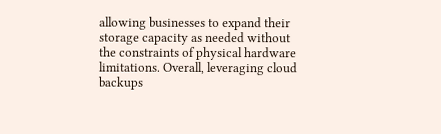allowing businesses to expand their storage capacity as needed without the constraints of physical hardware limitations. Overall, leveraging cloud backups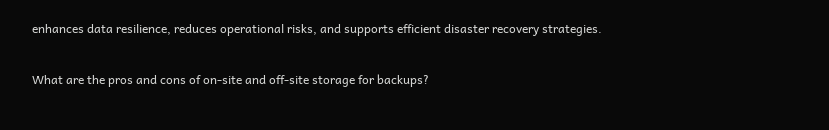enhances data resilience, reduces operational risks, and supports efficient disaster recovery strategies.

What are the pros and cons of on-site and off-site storage for backups?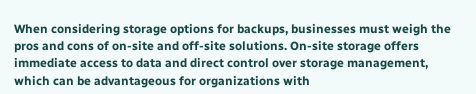When considering storage options for backups, businesses must weigh the pros and cons of on-site and off-site solutions. On-site storage offers immediate access to data and direct control over storage management, which can be advantageous for organizations with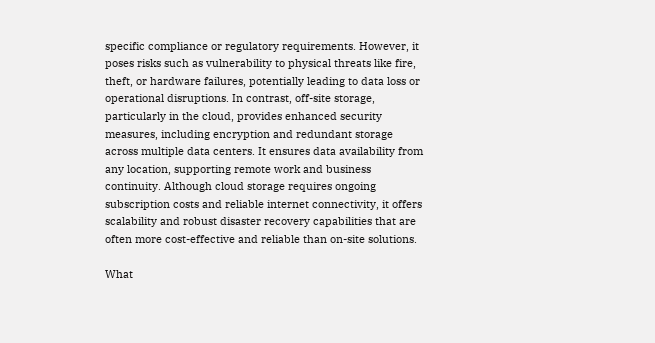specific compliance or regulatory requirements. However, it poses risks such as vulnerability to physical threats like fire, theft, or hardware failures, potentially leading to data loss or operational disruptions. In contrast, off-site storage, particularly in the cloud, provides enhanced security measures, including encryption and redundant storage across multiple data centers. It ensures data availability from any location, supporting remote work and business continuity. Although cloud storage requires ongoing subscription costs and reliable internet connectivity, it offers scalability and robust disaster recovery capabilities that are often more cost-effective and reliable than on-site solutions.

What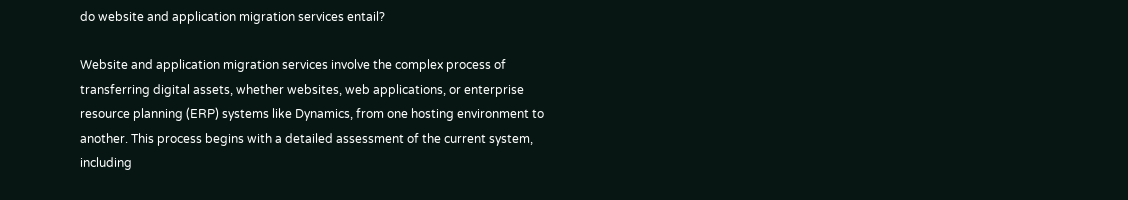do website and application migration services entail?

Website and application migration services involve the complex process of transferring digital assets, whether websites, web applications, or enterprise resource planning (ERP) systems like Dynamics, from one hosting environment to another. This process begins with a detailed assessment of the current system, including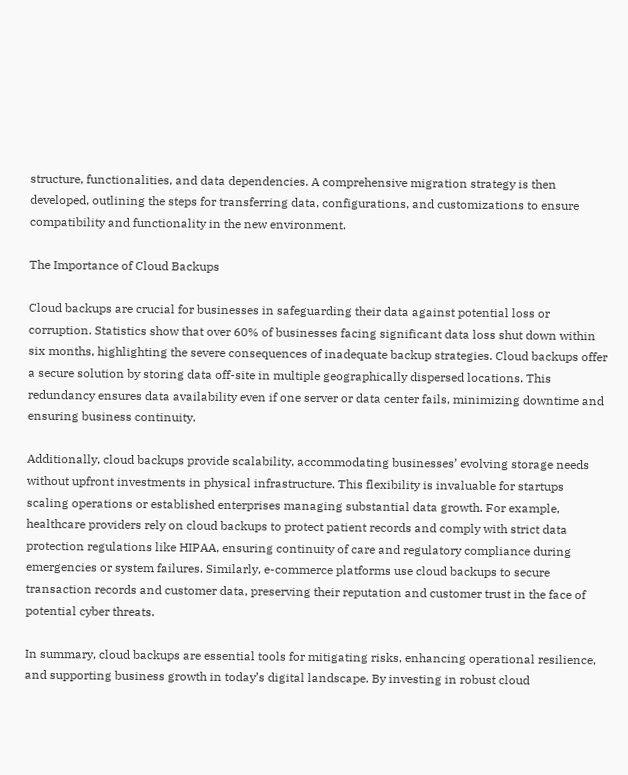structure, functionalities, and data dependencies. A comprehensive migration strategy is then developed, outlining the steps for transferring data, configurations, and customizations to ensure compatibility and functionality in the new environment.

The Importance of Cloud Backups

Cloud backups are crucial for businesses in safeguarding their data against potential loss or corruption. Statistics show that over 60% of businesses facing significant data loss shut down within six months, highlighting the severe consequences of inadequate backup strategies. Cloud backups offer a secure solution by storing data off-site in multiple geographically dispersed locations. This redundancy ensures data availability even if one server or data center fails, minimizing downtime and ensuring business continuity.

Additionally, cloud backups provide scalability, accommodating businesses’ evolving storage needs without upfront investments in physical infrastructure. This flexibility is invaluable for startups scaling operations or established enterprises managing substantial data growth. For example, healthcare providers rely on cloud backups to protect patient records and comply with strict data protection regulations like HIPAA, ensuring continuity of care and regulatory compliance during emergencies or system failures. Similarly, e-commerce platforms use cloud backups to secure transaction records and customer data, preserving their reputation and customer trust in the face of potential cyber threats.

In summary, cloud backups are essential tools for mitigating risks, enhancing operational resilience, and supporting business growth in today’s digital landscape. By investing in robust cloud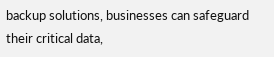backup solutions, businesses can safeguard their critical data,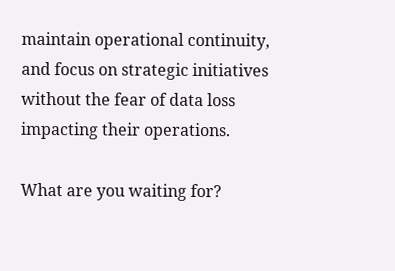maintain operational continuity, and focus on strategic initiatives without the fear of data loss impacting their operations.

What are you waiting for?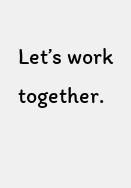Let’s work together.